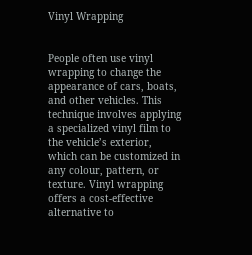Vinyl Wrapping


People often use vinyl wrapping to change the appearance of cars, boats, and other vehicles. This technique involves applying a specialized vinyl film to the vehicle’s exterior, which can be customized in any colour, pattern, or texture. Vinyl wrapping offers a cost-effective alternative to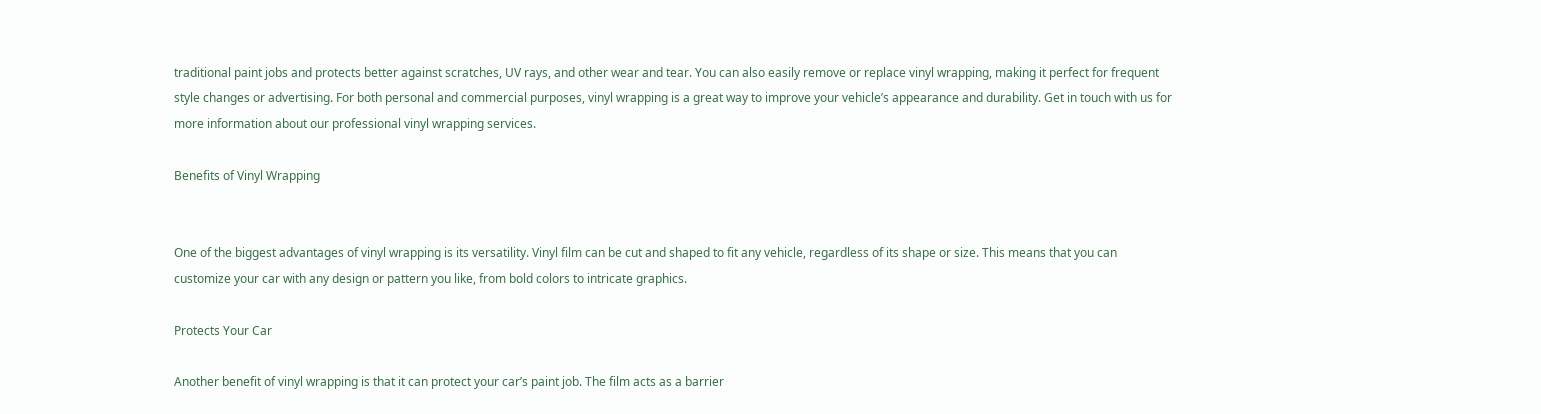traditional paint jobs and protects better against scratches, UV rays, and other wear and tear. You can also easily remove or replace vinyl wrapping, making it perfect for frequent style changes or advertising. For both personal and commercial purposes, vinyl wrapping is a great way to improve your vehicle’s appearance and durability. Get in touch with us for more information about our professional vinyl wrapping services.

Benefits of Vinyl Wrapping


One of the biggest advantages of vinyl wrapping is its versatility. Vinyl film can be cut and shaped to fit any vehicle, regardless of its shape or size. This means that you can customize your car with any design or pattern you like, from bold colors to intricate graphics.

Protects Your Car

Another benefit of vinyl wrapping is that it can protect your car’s paint job. The film acts as a barrier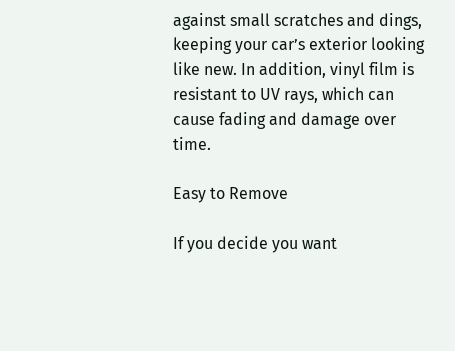against small scratches and dings, keeping your car’s exterior looking like new. In addition, vinyl film is resistant to UV rays, which can cause fading and damage over time.

Easy to Remove

If you decide you want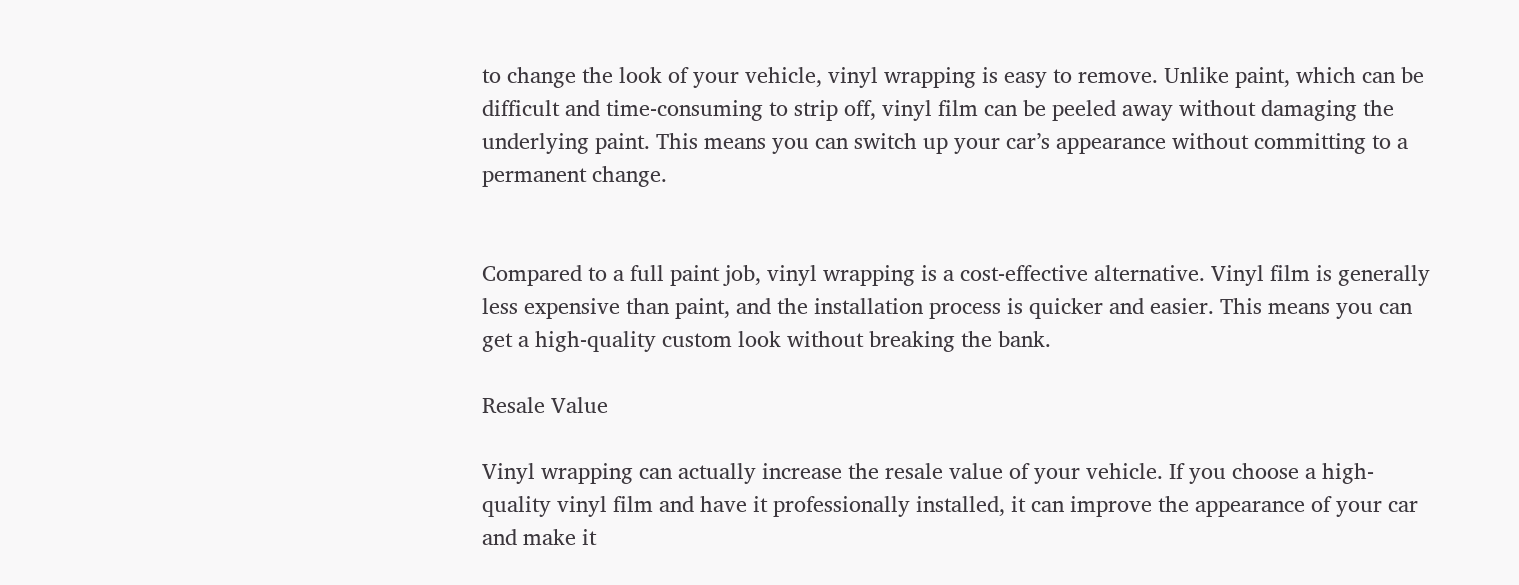to change the look of your vehicle, vinyl wrapping is easy to remove. Unlike paint, which can be difficult and time-consuming to strip off, vinyl film can be peeled away without damaging the underlying paint. This means you can switch up your car’s appearance without committing to a permanent change.


Compared to a full paint job, vinyl wrapping is a cost-effective alternative. Vinyl film is generally less expensive than paint, and the installation process is quicker and easier. This means you can get a high-quality custom look without breaking the bank.

Resale Value

Vinyl wrapping can actually increase the resale value of your vehicle. If you choose a high-quality vinyl film and have it professionally installed, it can improve the appearance of your car and make it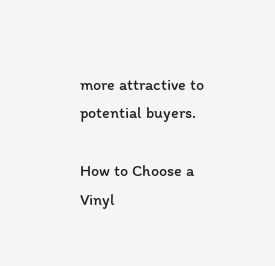more attractive to potential buyers.

How to Choose a Vinyl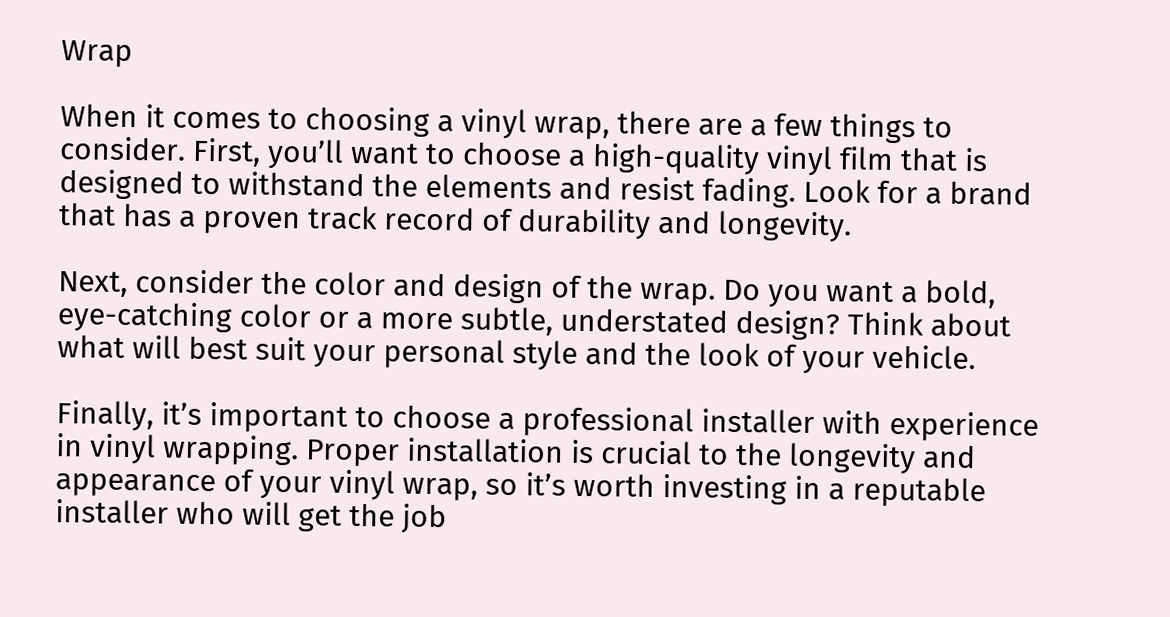Wrap

When it comes to choosing a vinyl wrap, there are a few things to consider. First, you’ll want to choose a high-quality vinyl film that is designed to withstand the elements and resist fading. Look for a brand that has a proven track record of durability and longevity.

Next, consider the color and design of the wrap. Do you want a bold, eye-catching color or a more subtle, understated design? Think about what will best suit your personal style and the look of your vehicle.

Finally, it’s important to choose a professional installer with experience in vinyl wrapping. Proper installation is crucial to the longevity and appearance of your vinyl wrap, so it’s worth investing in a reputable installer who will get the job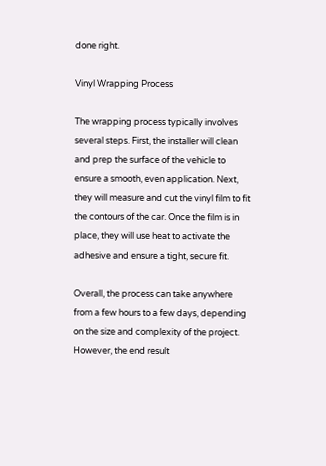done right.

Vinyl Wrapping Process

The wrapping process typically involves several steps. First, the installer will clean and prep the surface of the vehicle to ensure a smooth, even application. Next, they will measure and cut the vinyl film to fit the contours of the car. Once the film is in place, they will use heat to activate the adhesive and ensure a tight, secure fit.

Overall, the process can take anywhere from a few hours to a few days, depending on the size and complexity of the project. However, the end result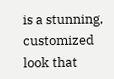is a stunning, customized look that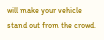will make your vehicle stand out from the crowd.